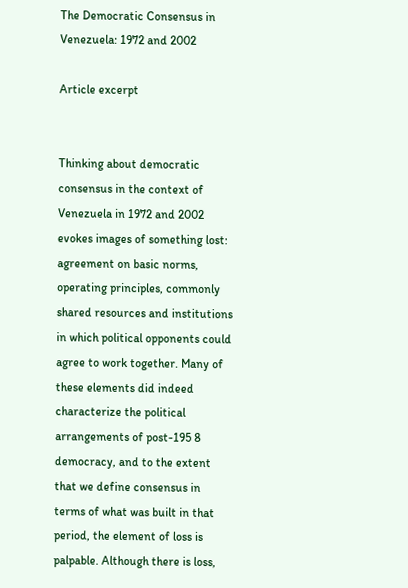The Democratic Consensus in Venezuela: 1972 and 2002

Article excerpt


Thinking about democratic consensus in the context of Venezuela in 1972 and 2002 evokes images of something lost: agreement on basic norms, operating principles, commonly shared resources and institutions in which political opponents could agree to work together. Many of these elements did indeed characterize the political arrangements of post-195 8 democracy, and to the extent that we define consensus in terms of what was built in that period, the element of loss is palpable. Although there is loss,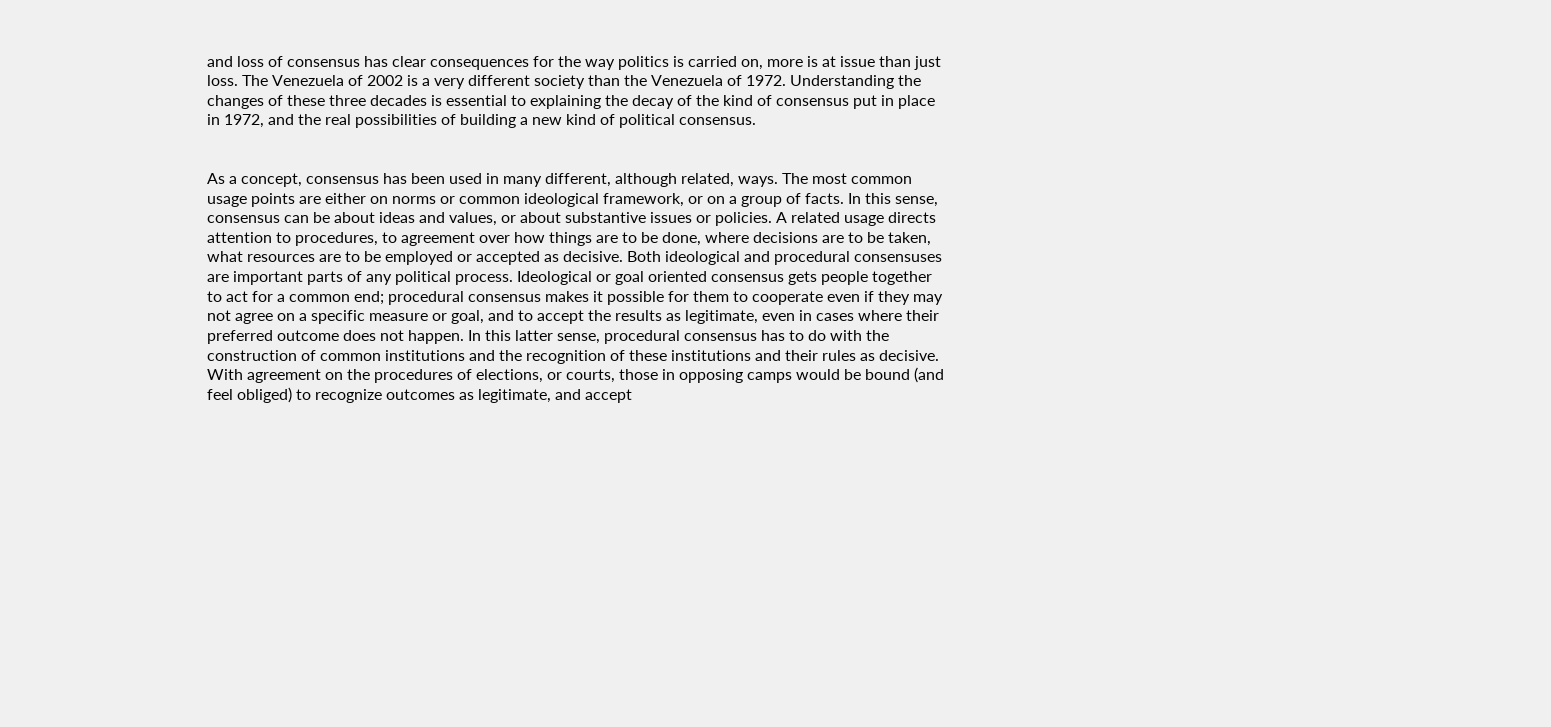and loss of consensus has clear consequences for the way politics is carried on, more is at issue than just loss. The Venezuela of 2002 is a very different society than the Venezuela of 1972. Understanding the changes of these three decades is essential to explaining the decay of the kind of consensus put in place in 1972, and the real possibilities of building a new kind of political consensus.


As a concept, consensus has been used in many different, although related, ways. The most common usage points are either on norms or common ideological framework, or on a group of facts. In this sense, consensus can be about ideas and values, or about substantive issues or policies. A related usage directs attention to procedures, to agreement over how things are to be done, where decisions are to be taken, what resources are to be employed or accepted as decisive. Both ideological and procedural consensuses are important parts of any political process. Ideological or goal oriented consensus gets people together to act for a common end; procedural consensus makes it possible for them to cooperate even if they may not agree on a specific measure or goal, and to accept the results as legitimate, even in cases where their preferred outcome does not happen. In this latter sense, procedural consensus has to do with the construction of common institutions and the recognition of these institutions and their rules as decisive. With agreement on the procedures of elections, or courts, those in opposing camps would be bound (and feel obliged) to recognize outcomes as legitimate, and accept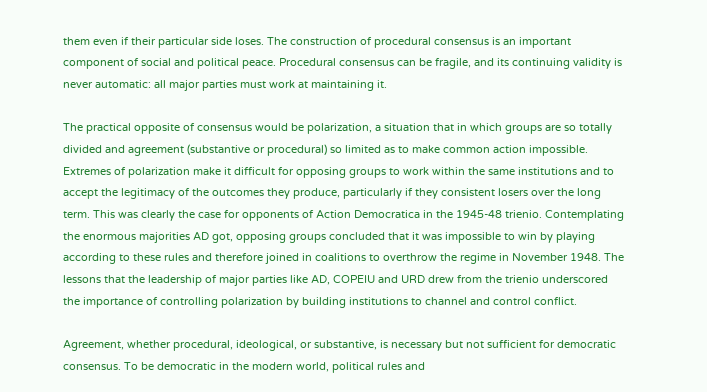them even if their particular side loses. The construction of procedural consensus is an important component of social and political peace. Procedural consensus can be fragile, and its continuing validity is never automatic: all major parties must work at maintaining it.

The practical opposite of consensus would be polarization, a situation that in which groups are so totally divided and agreement (substantive or procedural) so limited as to make common action impossible. Extremes of polarization make it difficult for opposing groups to work within the same institutions and to accept the legitimacy of the outcomes they produce, particularly if they consistent losers over the long term. This was clearly the case for opponents of Action Democratica in the 1945-48 trienio. Contemplating the enormous majorities AD got, opposing groups concluded that it was impossible to win by playing according to these rules and therefore joined in coalitions to overthrow the regime in November 1948. The lessons that the leadership of major parties like AD, COPEIU and URD drew from the trienio underscored the importance of controlling polarization by building institutions to channel and control conflict.

Agreement, whether procedural, ideological, or substantive, is necessary but not sufficient for democratic consensus. To be democratic in the modern world, political rules and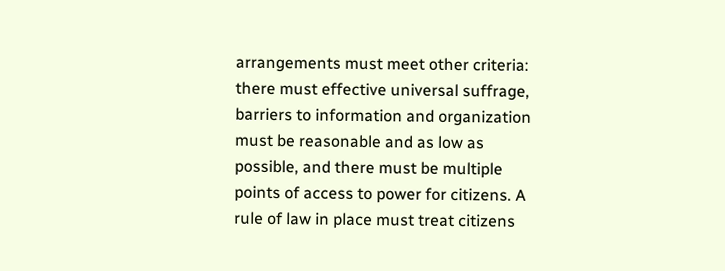arrangements must meet other criteria: there must effective universal suffrage, barriers to information and organization must be reasonable and as low as possible, and there must be multiple points of access to power for citizens. A rule of law in place must treat citizens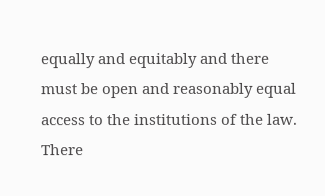equally and equitably and there must be open and reasonably equal access to the institutions of the law. There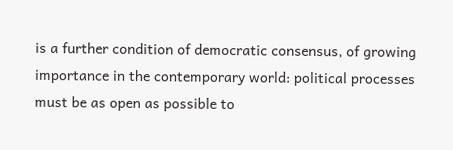is a further condition of democratic consensus, of growing importance in the contemporary world: political processes must be as open as possible to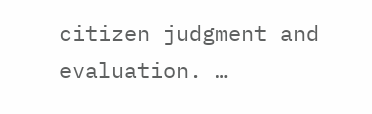citizen judgment and evaluation. …